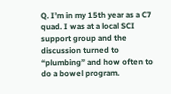Q. I’m in my 15th year as a C7 quad. I was at a local SCI support group and the discussion turned to “plumbing” and how often to do a bowel program.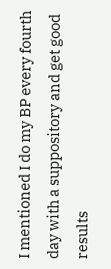I mentioned I do my BP every fourth day with a suppository and get good results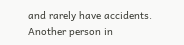and rarely have accidents. Another person in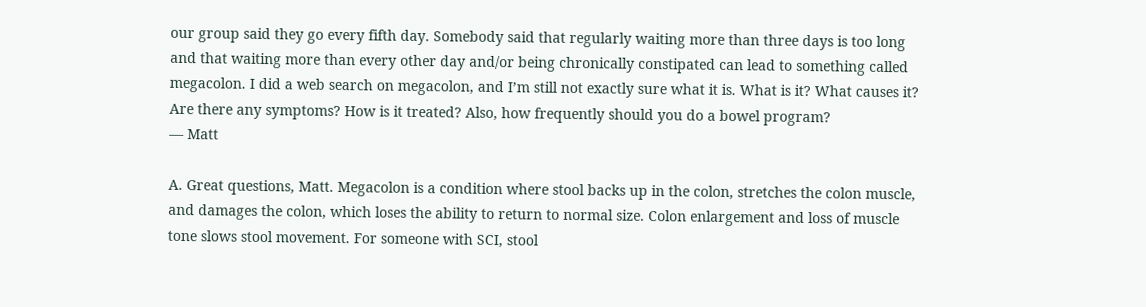our group said they go every fifth day. Somebody said that regularly waiting more than three days is too long and that waiting more than every other day and/or being chronically constipated can lead to something called megacolon. I did a web search on megacolon, and I’m still not exactly sure what it is. What is it? What causes it? Are there any symptoms? How is it treated? Also, how frequently should you do a bowel program?
— Matt

A. Great questions, Matt. Megacolon is a condition where stool backs up in the colon, stretches the colon muscle, and damages the colon, which loses the ability to return to normal size. Colon enlargement and loss of muscle tone slows stool movement. For someone with SCI, stool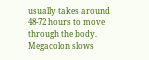usually takes around 48-72 hours to move through the body. Megacolon slows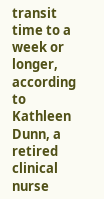transit time to a week or longer, according to Kathleen Dunn, a retired clinical nurse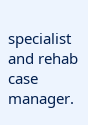specialist and rehab case manager.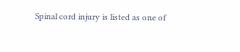Spinal cord injury is listed as one of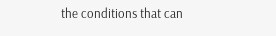the conditions that can